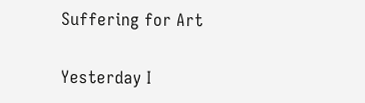Suffering for Art

Yesterday I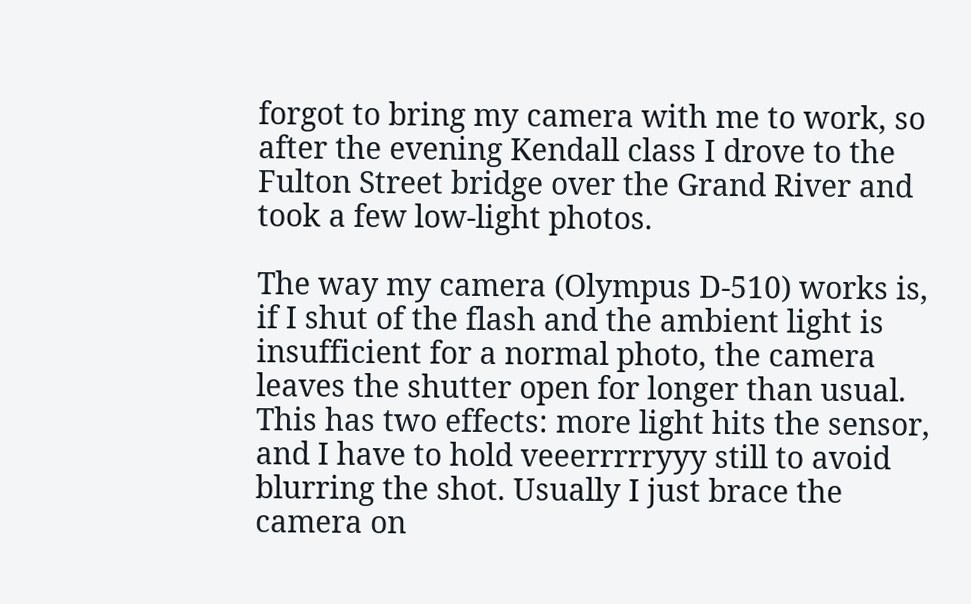forgot to bring my camera with me to work, so after the evening Kendall class I drove to the Fulton Street bridge over the Grand River and took a few low-light photos.

The way my camera (Olympus D-510) works is, if I shut of the flash and the ambient light is insufficient for a normal photo, the camera leaves the shutter open for longer than usual. This has two effects: more light hits the sensor, and I have to hold veeerrrrryyy still to avoid blurring the shot. Usually I just brace the camera on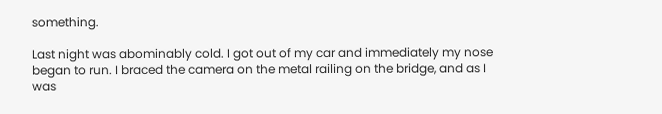something.

Last night was abominably cold. I got out of my car and immediately my nose began to run. I braced the camera on the metal railing on the bridge, and as I was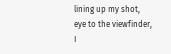lining up my shot, eye to the viewfinder, I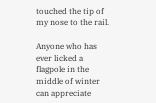touched the tip of my nose to the rail.

Anyone who has ever licked a flagpole in the middle of winter can appreciate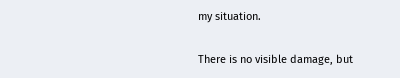my situation.

There is no visible damage, but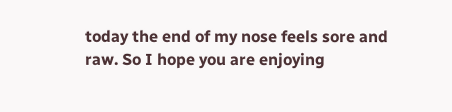today the end of my nose feels sore and raw. So I hope you are enjoying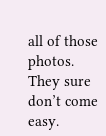all of those photos. They sure don’t come easy.